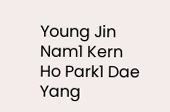Young Jin Nam1 Kern Ho Park1 Dae Yang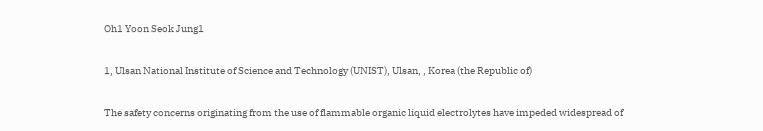Oh1 Yoon Seok Jung1

1, Ulsan National Institute of Science and Technology (UNIST), Ulsan, , Korea (the Republic of)

The safety concerns originating from the use of flammable organic liquid electrolytes have impeded widespread of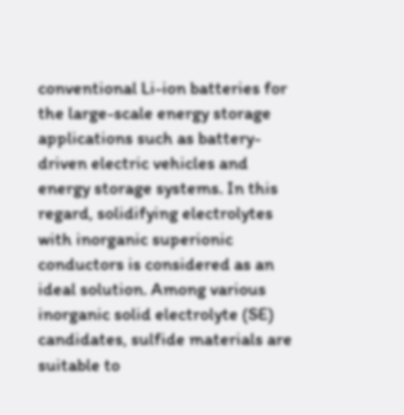conventional Li-ion batteries for the large-scale energy storage applications such as battery-driven electric vehicles and energy storage systems. In this regard, solidifying electrolytes with inorganic superionic conductors is considered as an ideal solution. Among various inorganic solid electrolyte (SE) candidates, sulfide materials are suitable to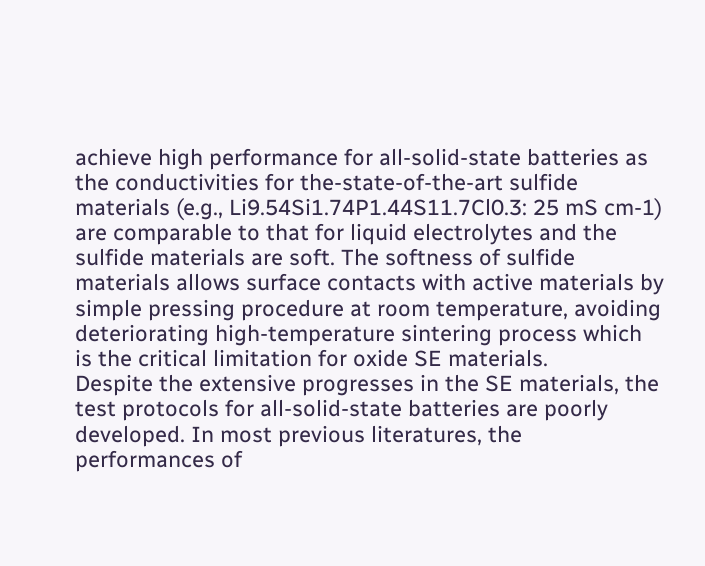achieve high performance for all-solid-state batteries as the conductivities for the-state-of-the-art sulfide materials (e.g., Li9.54Si1.74P1.44S11.7Cl0.3: 25 mS cm-1) are comparable to that for liquid electrolytes and the sulfide materials are soft. The softness of sulfide materials allows surface contacts with active materials by simple pressing procedure at room temperature, avoiding deteriorating high-temperature sintering process which is the critical limitation for oxide SE materials.
Despite the extensive progresses in the SE materials, the test protocols for all-solid-state batteries are poorly developed. In most previous literatures, the performances of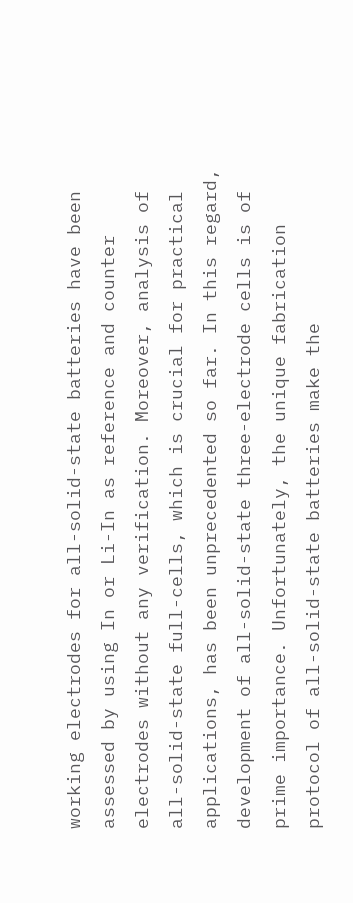working electrodes for all-solid-state batteries have been assessed by using In or Li-In as reference and counter electrodes without any verification. Moreover, analysis of all-solid-state full-cells, which is crucial for practical applications, has been unprecedented so far. In this regard, development of all-solid-state three-electrode cells is of prime importance. Unfortunately, the unique fabrication protocol of all-solid-state batteries make the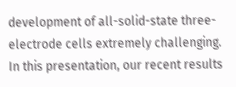development of all-solid-state three-electrode cells extremely challenging.
In this presentation, our recent results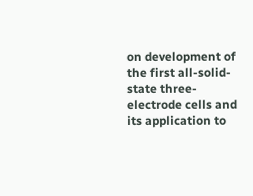on development of the first all-solid-state three-electrode cells and its application to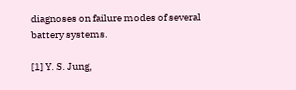diagnoses on failure modes of several battery systems.

[1] Y. S. Jung,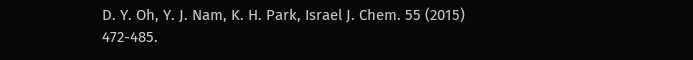D. Y. Oh, Y. J. Nam, K. H. Park, Israel J. Chem. 55 (2015) 472-485.